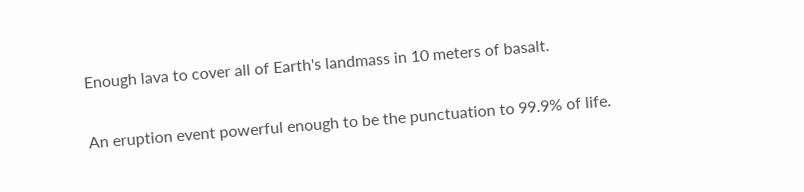Enough lava to cover all of Earth's landmass in 10 meters of basalt.

An eruption event powerful enough to be the punctuation to 99.9% of life.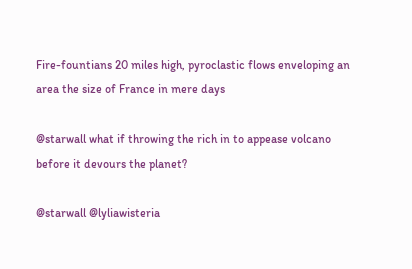Fire-fountians 20 miles high, pyroclastic flows enveloping an area the size of France in mere days

@starwall what if throwing the rich in to appease volcano before it devours the planet?

@starwall @lyliawisteria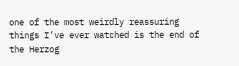one of the most weirdly reassuring things I’ve ever watched is the end of the Herzog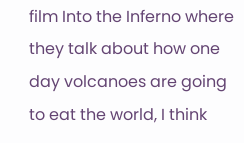film Into the Inferno where they talk about how one day volcanoes are going to eat the world, I think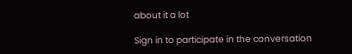about it a lot

Sign in to participate in the conversation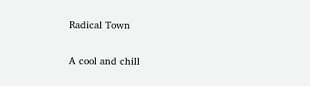Radical Town

A cool and chill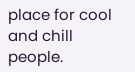place for cool and chill people.